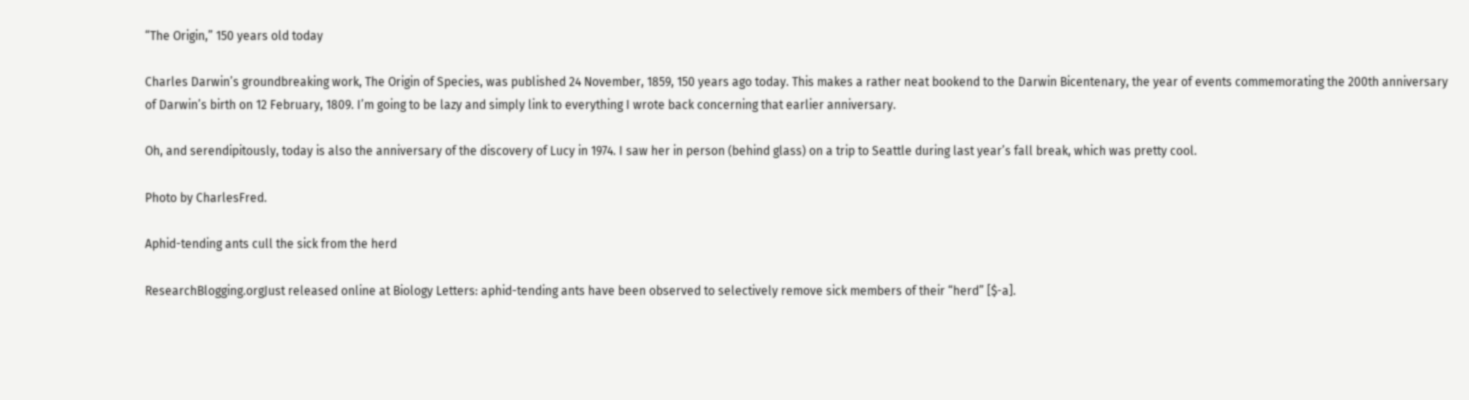“The Origin,” 150 years old today

Charles Darwin’s groundbreaking work, The Origin of Species, was published 24 November, 1859, 150 years ago today. This makes a rather neat bookend to the Darwin Bicentenary, the year of events commemorating the 200th anniversary of Darwin’s birth on 12 February, 1809. I’m going to be lazy and simply link to everything I wrote back concerning that earlier anniversary.

Oh, and serendipitously, today is also the anniversary of the discovery of Lucy in 1974. I saw her in person (behind glass) on a trip to Seattle during last year’s fall break, which was pretty cool.

Photo by CharlesFred.

Aphid-tending ants cull the sick from the herd

ResearchBlogging.orgJust released online at Biology Letters: aphid-tending ants have been observed to selectively remove sick members of their “herd” [$-a].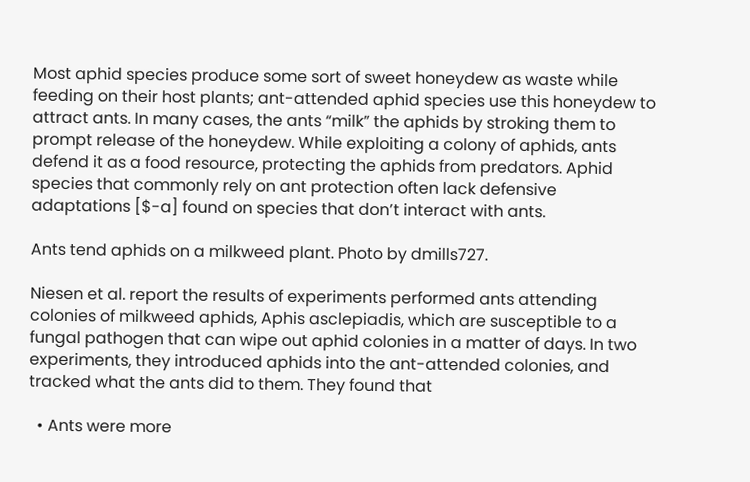Most aphid species produce some sort of sweet honeydew as waste while feeding on their host plants; ant-attended aphid species use this honeydew to attract ants. In many cases, the ants “milk” the aphids by stroking them to prompt release of the honeydew. While exploiting a colony of aphids, ants defend it as a food resource, protecting the aphids from predators. Aphid species that commonly rely on ant protection often lack defensive adaptations [$-a] found on species that don’t interact with ants.

Ants tend aphids on a milkweed plant. Photo by dmills727.

Niesen et al. report the results of experiments performed ants attending colonies of milkweed aphids, Aphis asclepiadis, which are susceptible to a fungal pathogen that can wipe out aphid colonies in a matter of days. In two experiments, they introduced aphids into the ant-attended colonies, and tracked what the ants did to them. They found that

  • Ants were more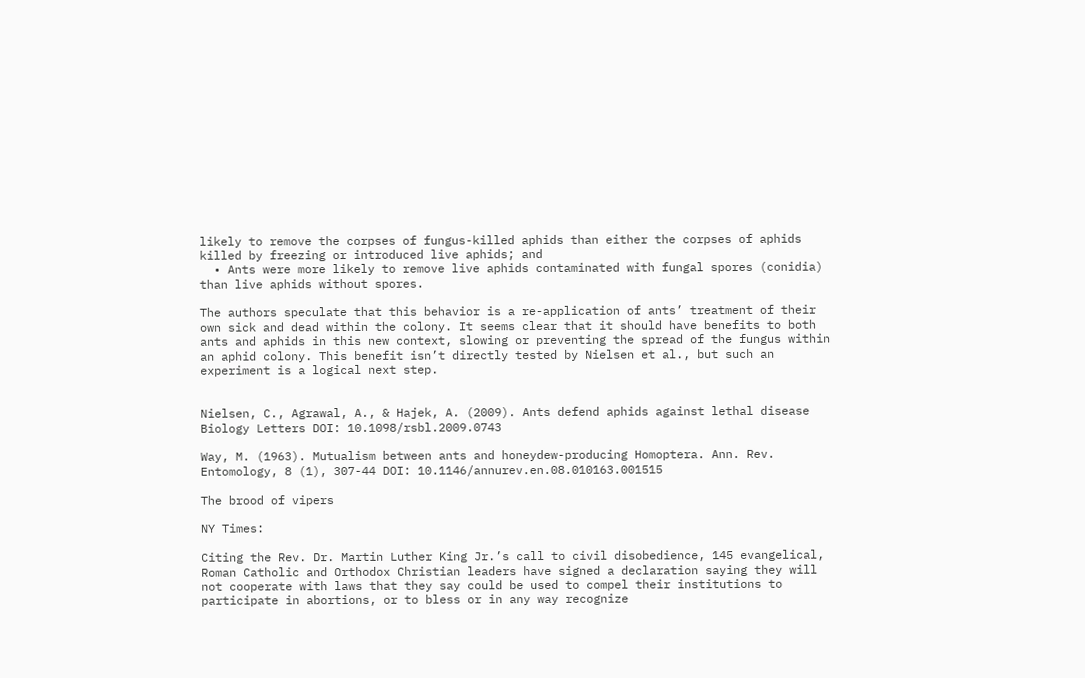likely to remove the corpses of fungus-killed aphids than either the corpses of aphids killed by freezing or introduced live aphids; and
  • Ants were more likely to remove live aphids contaminated with fungal spores (conidia) than live aphids without spores.

The authors speculate that this behavior is a re-application of ants’ treatment of their own sick and dead within the colony. It seems clear that it should have benefits to both ants and aphids in this new context, slowing or preventing the spread of the fungus within an aphid colony. This benefit isn’t directly tested by Nielsen et al., but such an experiment is a logical next step.


Nielsen, C., Agrawal, A., & Hajek, A. (2009). Ants defend aphids against lethal disease Biology Letters DOI: 10.1098/rsbl.2009.0743

Way, M. (1963). Mutualism between ants and honeydew-producing Homoptera. Ann. Rev. Entomology, 8 (1), 307-44 DOI: 10.1146/annurev.en.08.010163.001515

The brood of vipers

NY Times:

Citing the Rev. Dr. Martin Luther King Jr.’s call to civil disobedience, 145 evangelical, Roman Catholic and Orthodox Christian leaders have signed a declaration saying they will not cooperate with laws that they say could be used to compel their institutions to participate in abortions, or to bless or in any way recognize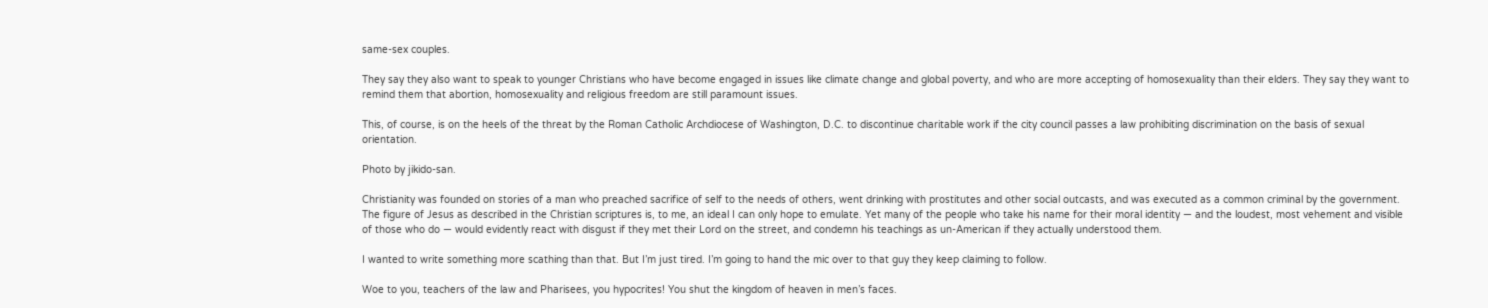same-sex couples.

They say they also want to speak to younger Christians who have become engaged in issues like climate change and global poverty, and who are more accepting of homosexuality than their elders. They say they want to remind them that abortion, homosexuality and religious freedom are still paramount issues.

This, of course, is on the heels of the threat by the Roman Catholic Archdiocese of Washington, D.C. to discontinue charitable work if the city council passes a law prohibiting discrimination on the basis of sexual orientation.

Photo by jikido-san.

Christianity was founded on stories of a man who preached sacrifice of self to the needs of others, went drinking with prostitutes and other social outcasts, and was executed as a common criminal by the government. The figure of Jesus as described in the Christian scriptures is, to me, an ideal I can only hope to emulate. Yet many of the people who take his name for their moral identity — and the loudest, most vehement and visible of those who do — would evidently react with disgust if they met their Lord on the street, and condemn his teachings as un-American if they actually understood them.

I wanted to write something more scathing than that. But I’m just tired. I’m going to hand the mic over to that guy they keep claiming to follow.

Woe to you, teachers of the law and Pharisees, you hypocrites! You shut the kingdom of heaven in men’s faces.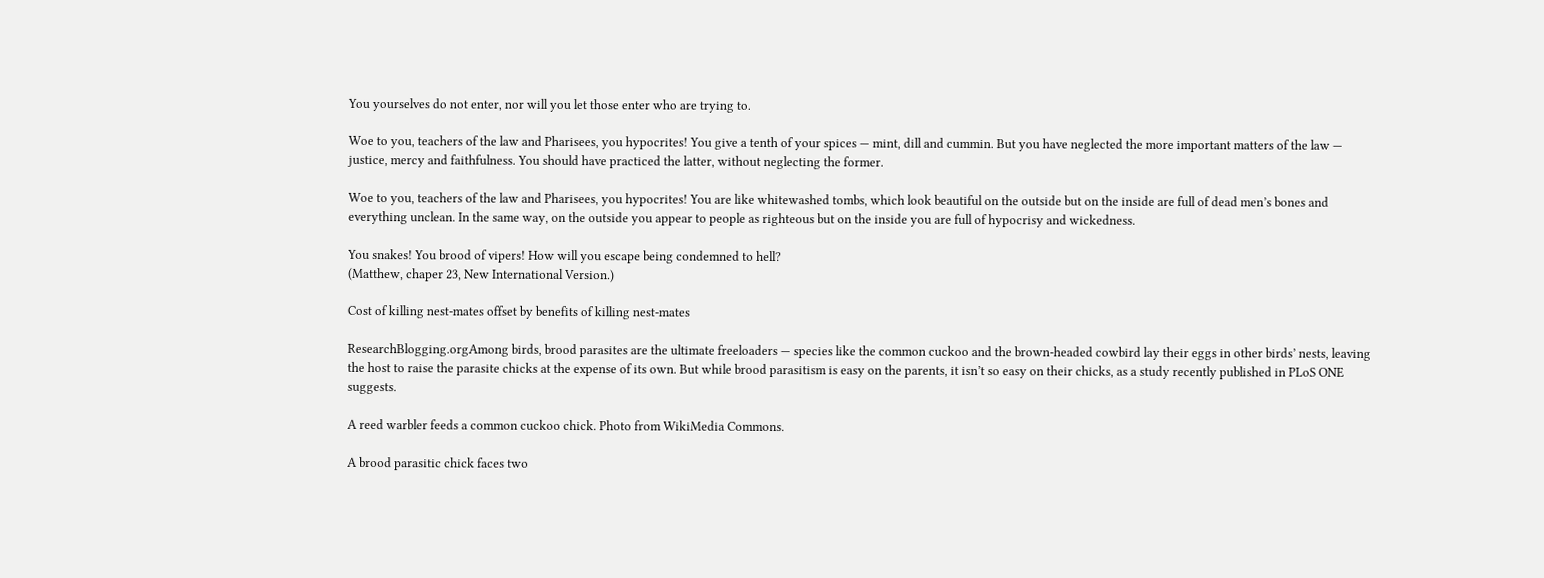You yourselves do not enter, nor will you let those enter who are trying to.

Woe to you, teachers of the law and Pharisees, you hypocrites! You give a tenth of your spices — mint, dill and cummin. But you have neglected the more important matters of the law — justice, mercy and faithfulness. You should have practiced the latter, without neglecting the former.

Woe to you, teachers of the law and Pharisees, you hypocrites! You are like whitewashed tombs, which look beautiful on the outside but on the inside are full of dead men’s bones and everything unclean. In the same way, on the outside you appear to people as righteous but on the inside you are full of hypocrisy and wickedness.

You snakes! You brood of vipers! How will you escape being condemned to hell?
(Matthew, chaper 23, New International Version.)

Cost of killing nest-mates offset by benefits of killing nest-mates

ResearchBlogging.orgAmong birds, brood parasites are the ultimate freeloaders — species like the common cuckoo and the brown-headed cowbird lay their eggs in other birds’ nests, leaving the host to raise the parasite chicks at the expense of its own. But while brood parasitism is easy on the parents, it isn’t so easy on their chicks, as a study recently published in PLoS ONE suggests.

A reed warbler feeds a common cuckoo chick. Photo from WikiMedia Commons.

A brood parasitic chick faces two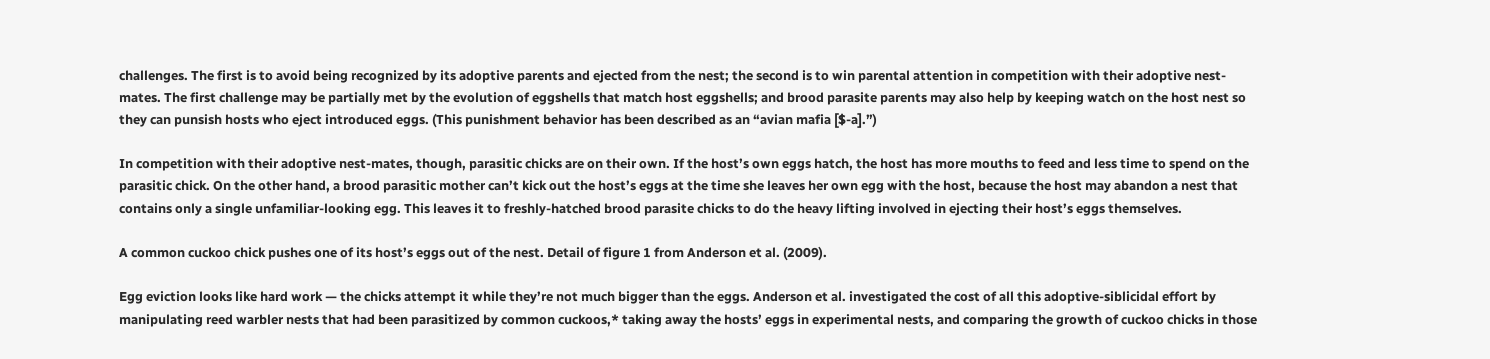challenges. The first is to avoid being recognized by its adoptive parents and ejected from the nest; the second is to win parental attention in competition with their adoptive nest-mates. The first challenge may be partially met by the evolution of eggshells that match host eggshells; and brood parasite parents may also help by keeping watch on the host nest so they can punsish hosts who eject introduced eggs. (This punishment behavior has been described as an “avian mafia [$-a].”)

In competition with their adoptive nest-mates, though, parasitic chicks are on their own. If the host’s own eggs hatch, the host has more mouths to feed and less time to spend on the parasitic chick. On the other hand, a brood parasitic mother can’t kick out the host’s eggs at the time she leaves her own egg with the host, because the host may abandon a nest that contains only a single unfamiliar-looking egg. This leaves it to freshly-hatched brood parasite chicks to do the heavy lifting involved in ejecting their host’s eggs themselves.

A common cuckoo chick pushes one of its host’s eggs out of the nest. Detail of figure 1 from Anderson et al. (2009).

Egg eviction looks like hard work — the chicks attempt it while they’re not much bigger than the eggs. Anderson et al. investigated the cost of all this adoptive-siblicidal effort by manipulating reed warbler nests that had been parasitized by common cuckoos,* taking away the hosts’ eggs in experimental nests, and comparing the growth of cuckoo chicks in those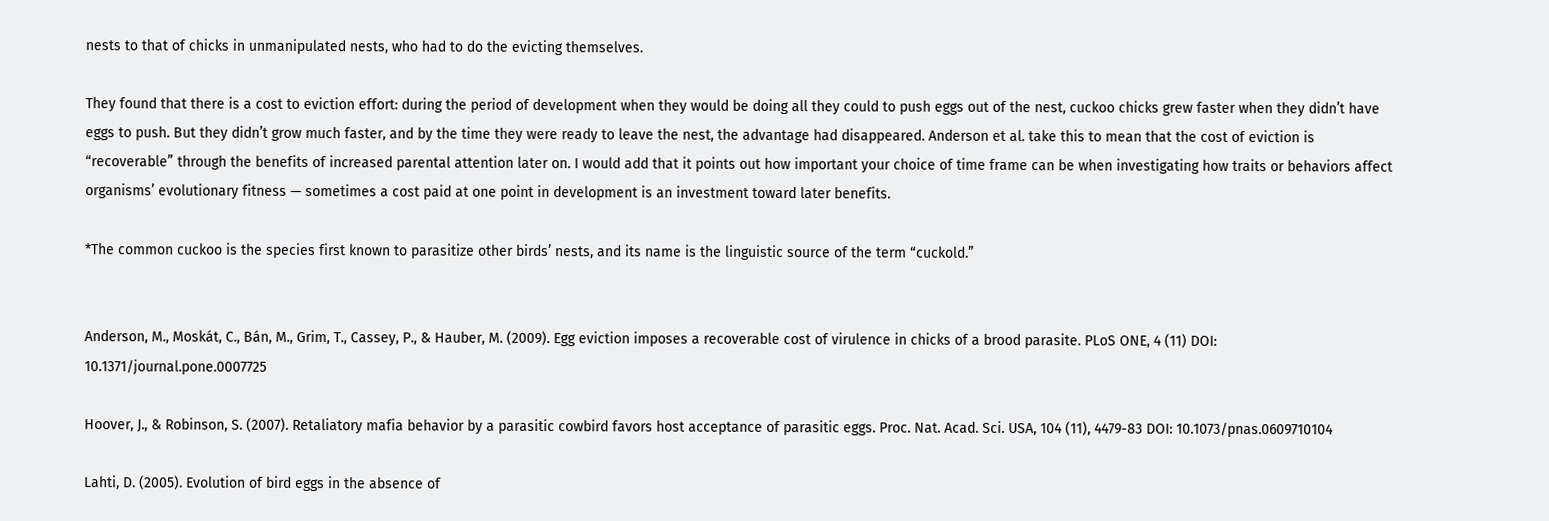nests to that of chicks in unmanipulated nests, who had to do the evicting themselves.

They found that there is a cost to eviction effort: during the period of development when they would be doing all they could to push eggs out of the nest, cuckoo chicks grew faster when they didn’t have eggs to push. But they didn’t grow much faster, and by the time they were ready to leave the nest, the advantage had disappeared. Anderson et al. take this to mean that the cost of eviction is “recoverable” through the benefits of increased parental attention later on. I would add that it points out how important your choice of time frame can be when investigating how traits or behaviors affect organisms’ evolutionary fitness — sometimes a cost paid at one point in development is an investment toward later benefits.

*The common cuckoo is the species first known to parasitize other birds’ nests, and its name is the linguistic source of the term “cuckold.”


Anderson, M., Moskát, C., Bán, M., Grim, T., Cassey, P., & Hauber, M. (2009). Egg eviction imposes a recoverable cost of virulence in chicks of a brood parasite. PLoS ONE, 4 (11) DOI: 10.1371/journal.pone.0007725

Hoover, J., & Robinson, S. (2007). Retaliatory mafia behavior by a parasitic cowbird favors host acceptance of parasitic eggs. Proc. Nat. Acad. Sci. USA, 104 (11), 4479-83 DOI: 10.1073/pnas.0609710104

Lahti, D. (2005). Evolution of bird eggs in the absence of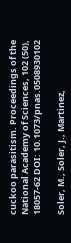cuckoo parasitism. Proceedings of the National Academy of Sciences, 102 (50), 18057-62 DOI: 10.1073/pnas.0508930102

Soler, M., Soler, J., Martinez,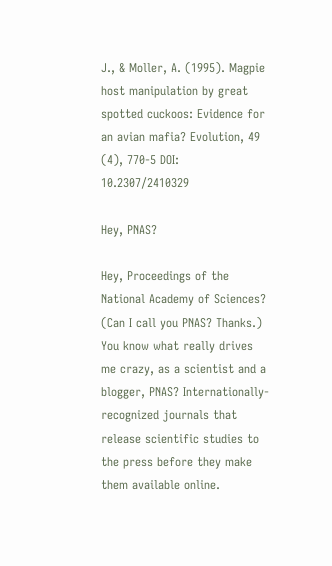J., & Moller, A. (1995). Magpie host manipulation by great spotted cuckoos: Evidence for an avian mafia? Evolution, 49 (4), 770-5 DOI: 10.2307/2410329

Hey, PNAS?

Hey, Proceedings of the National Academy of Sciences? (Can I call you PNAS? Thanks.) You know what really drives me crazy, as a scientist and a blogger, PNAS? Internationally-recognized journals that release scientific studies to the press before they make them available online.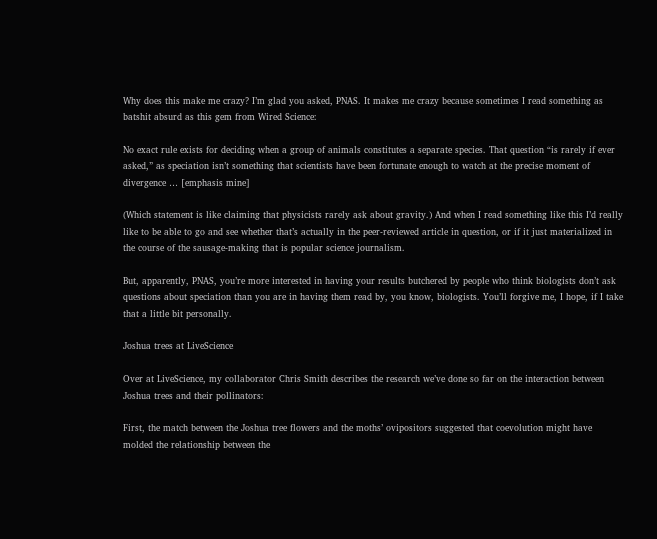Why does this make me crazy? I’m glad you asked, PNAS. It makes me crazy because sometimes I read something as batshit absurd as this gem from Wired Science:

No exact rule exists for deciding when a group of animals constitutes a separate species. That question “is rarely if ever asked,” as speciation isn’t something that scientists have been fortunate enough to watch at the precise moment of divergence … [emphasis mine]

(Which statement is like claiming that physicists rarely ask about gravity.) And when I read something like this I’d really like to be able to go and see whether that’s actually in the peer-reviewed article in question, or if it just materialized in the course of the sausage-making that is popular science journalism.

But, apparently, PNAS, you’re more interested in having your results butchered by people who think biologists don’t ask questions about speciation than you are in having them read by, you know, biologists. You’ll forgive me, I hope, if I take that a little bit personally.

Joshua trees at LiveScience

Over at LiveScience, my collaborator Chris Smith describes the research we’ve done so far on the interaction between Joshua trees and their pollinators:

First, the match between the Joshua tree flowers and the moths’ ovipositors suggested that coevolution might have molded the relationship between the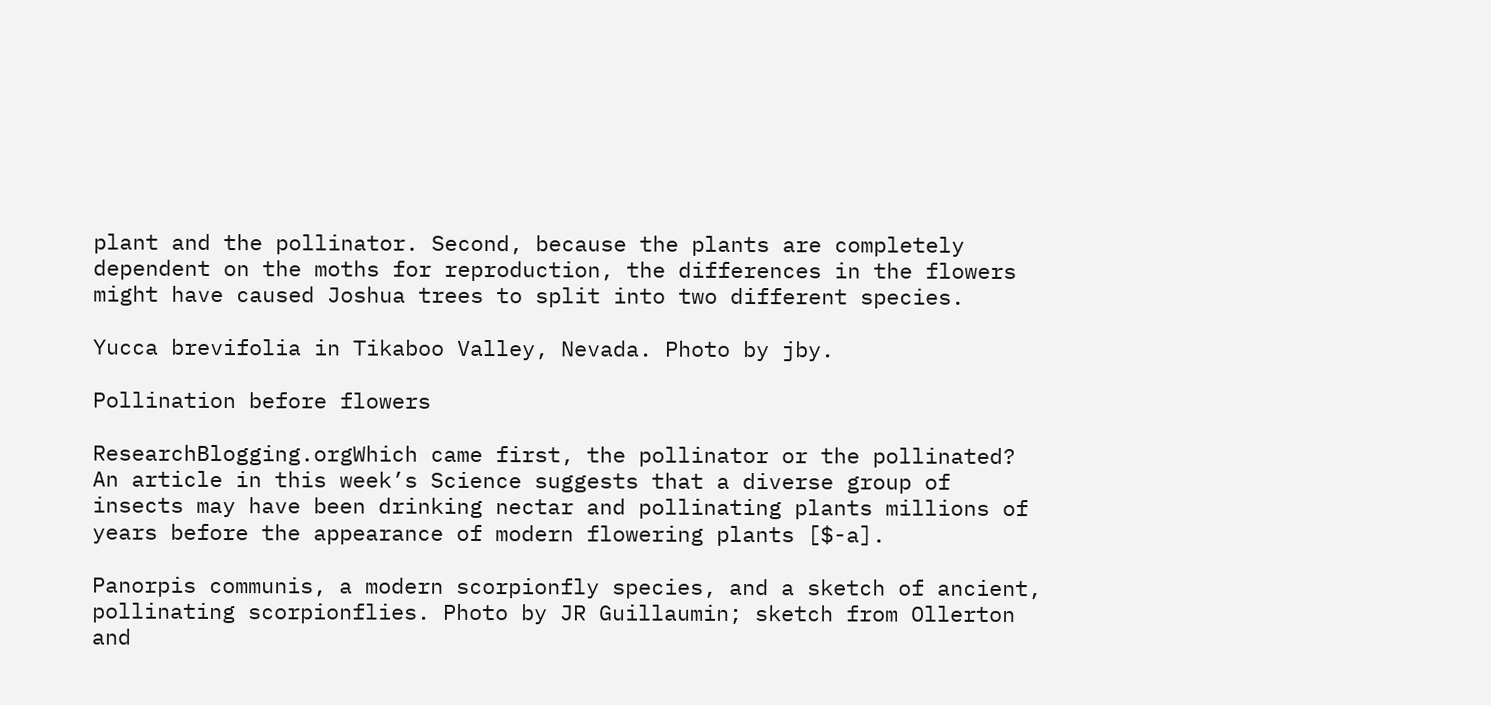plant and the pollinator. Second, because the plants are completely dependent on the moths for reproduction, the differences in the flowers might have caused Joshua trees to split into two different species.

Yucca brevifolia in Tikaboo Valley, Nevada. Photo by jby.

Pollination before flowers

ResearchBlogging.orgWhich came first, the pollinator or the pollinated? An article in this week’s Science suggests that a diverse group of insects may have been drinking nectar and pollinating plants millions of years before the appearance of modern flowering plants [$-a].

Panorpis communis, a modern scorpionfly species, and a sketch of ancient, pollinating scorpionflies. Photo by JR Guillaumin; sketch from Ollerton and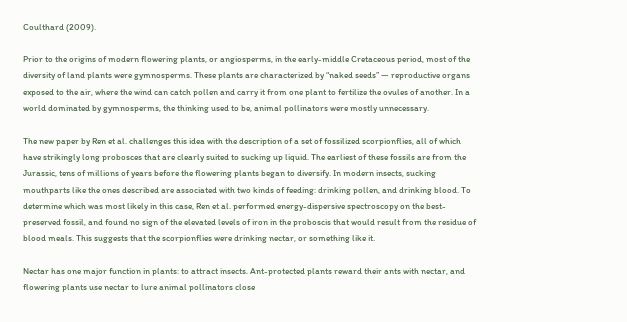Coulthard (2009).

Prior to the origins of modern flowering plants, or angiosperms, in the early-middle Cretaceous period, most of the diversity of land plants were gymnosperms. These plants are characterized by “naked seeds” — reproductive organs exposed to the air, where the wind can catch pollen and carry it from one plant to fertilize the ovules of another. In a world dominated by gymnosperms, the thinking used to be, animal pollinators were mostly unnecessary.

The new paper by Ren et al. challenges this idea with the description of a set of fossilized scorpionflies, all of which have strikingly long probosces that are clearly suited to sucking up liquid. The earliest of these fossils are from the Jurassic, tens of millions of years before the flowering plants began to diversify. In modern insects, sucking mouthparts like the ones described are associated with two kinds of feeding: drinking pollen, and drinking blood. To determine which was most likely in this case, Ren et al. performed energy-dispersive spectroscopy on the best-preserved fossil, and found no sign of the elevated levels of iron in the proboscis that would result from the residue of blood meals. This suggests that the scorpionflies were drinking nectar, or something like it.

Nectar has one major function in plants: to attract insects. Ant-protected plants reward their ants with nectar, and flowering plants use nectar to lure animal pollinators close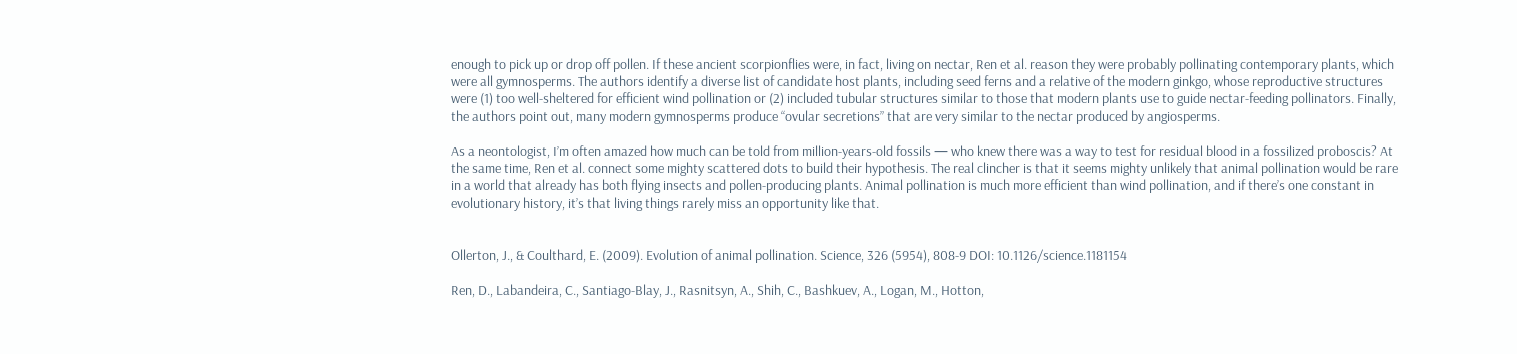enough to pick up or drop off pollen. If these ancient scorpionflies were, in fact, living on nectar, Ren et al. reason they were probably pollinating contemporary plants, which were all gymnosperms. The authors identify a diverse list of candidate host plants, including seed ferns and a relative of the modern ginkgo, whose reproductive structures were (1) too well-sheltered for efficient wind pollination or (2) included tubular structures similar to those that modern plants use to guide nectar-feeding pollinators. Finally, the authors point out, many modern gymnosperms produce “ovular secretions” that are very similar to the nectar produced by angiosperms.

As a neontologist, I’m often amazed how much can be told from million-years-old fossils — who knew there was a way to test for residual blood in a fossilized proboscis? At the same time, Ren et al. connect some mighty scattered dots to build their hypothesis. The real clincher is that it seems mighty unlikely that animal pollination would be rare in a world that already has both flying insects and pollen-producing plants. Animal pollination is much more efficient than wind pollination, and if there’s one constant in evolutionary history, it’s that living things rarely miss an opportunity like that.


Ollerton, J., & Coulthard, E. (2009). Evolution of animal pollination. Science, 326 (5954), 808-9 DOI: 10.1126/science.1181154

Ren, D., Labandeira, C., Santiago-Blay, J., Rasnitsyn, A., Shih, C., Bashkuev, A., Logan, M., Hotton,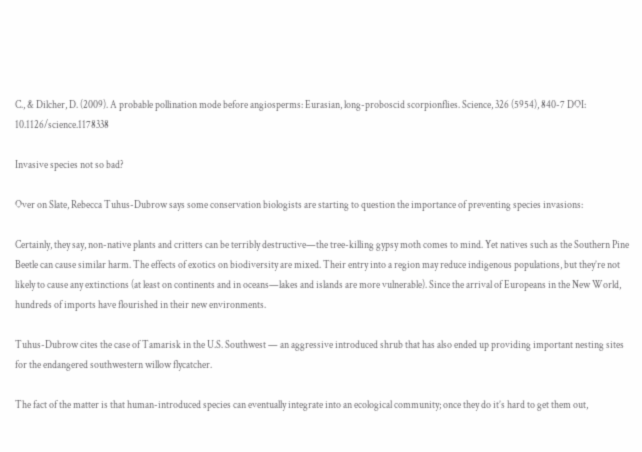C., & Dilcher, D. (2009). A probable pollination mode before angiosperms: Eurasian, long-proboscid scorpionflies. Science, 326 (5954), 840-7 DOI: 10.1126/science.1178338

Invasive species not so bad?

Over on Slate, Rebecca Tuhus-Dubrow says some conservation biologists are starting to question the importance of preventing species invasions:

Certainly, they say, non-native plants and critters can be terribly destructive—the tree-killing gypsy moth comes to mind. Yet natives such as the Southern Pine Beetle can cause similar harm. The effects of exotics on biodiversity are mixed. Their entry into a region may reduce indigenous populations, but they’re not likely to cause any extinctions (at least on continents and in oceans—lakes and islands are more vulnerable). Since the arrival of Europeans in the New World, hundreds of imports have flourished in their new environments.

Tuhus-Dubrow cites the case of Tamarisk in the U.S. Southwest — an aggressive introduced shrub that has also ended up providing important nesting sites for the endangered southwestern willow flycatcher.

The fact of the matter is that human-introduced species can eventually integrate into an ecological community; once they do it’s hard to get them out,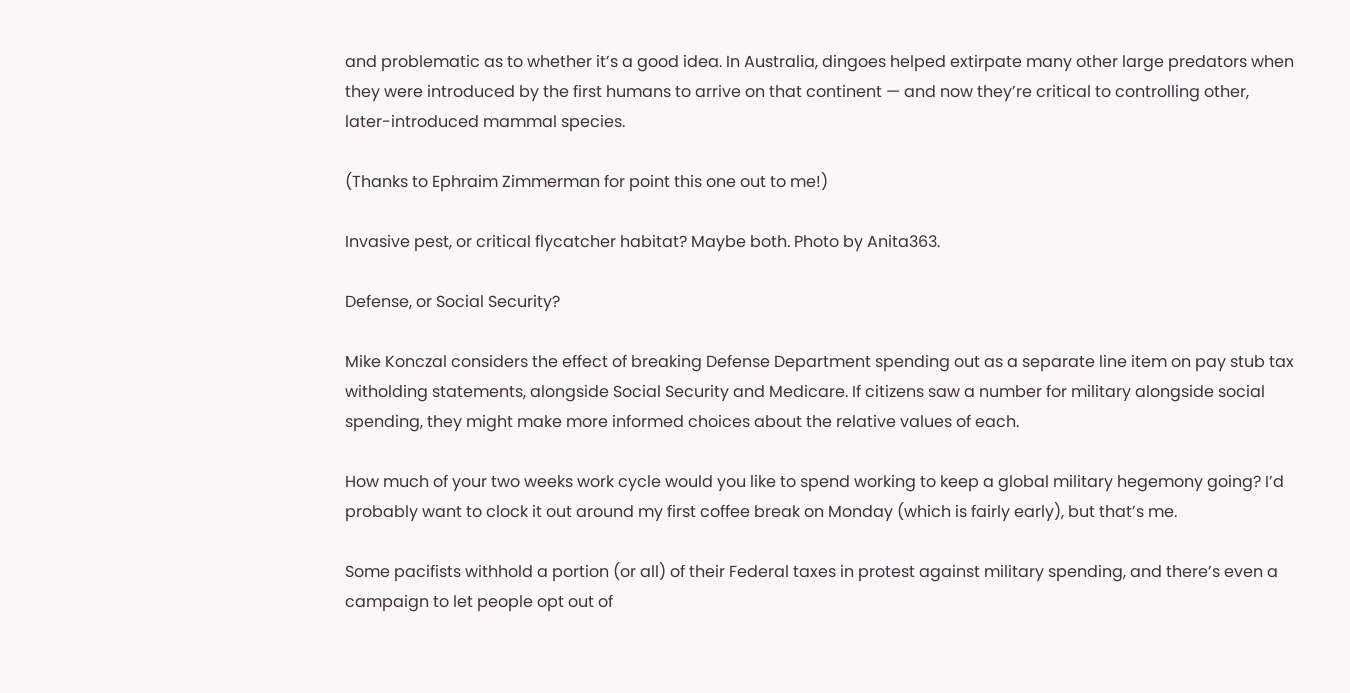and problematic as to whether it’s a good idea. In Australia, dingoes helped extirpate many other large predators when they were introduced by the first humans to arrive on that continent — and now they’re critical to controlling other, later-introduced mammal species.

(Thanks to Ephraim Zimmerman for point this one out to me!)

Invasive pest, or critical flycatcher habitat? Maybe both. Photo by Anita363.

Defense, or Social Security?

Mike Konczal considers the effect of breaking Defense Department spending out as a separate line item on pay stub tax witholding statements, alongside Social Security and Medicare. If citizens saw a number for military alongside social spending, they might make more informed choices about the relative values of each.

How much of your two weeks work cycle would you like to spend working to keep a global military hegemony going? I’d probably want to clock it out around my first coffee break on Monday (which is fairly early), but that’s me.

Some pacifists withhold a portion (or all) of their Federal taxes in protest against military spending, and there’s even a campaign to let people opt out of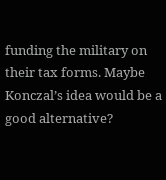funding the military on their tax forms. Maybe Konczal’s idea would be a good alternative?